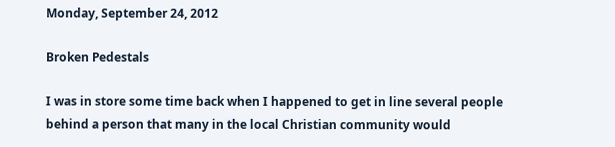Monday, September 24, 2012

Broken Pedestals

I was in store some time back when I happened to get in line several people behind a person that many in the local Christian community would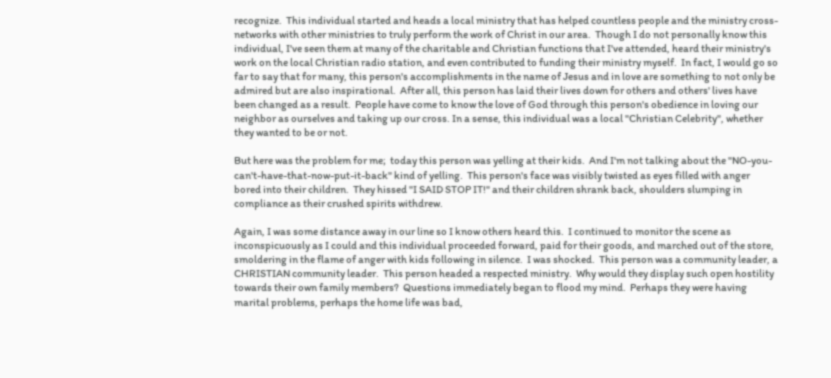recognize.  This individual started and heads a local ministry that has helped countless people and the ministry cross-networks with other ministries to truly perform the work of Christ in our area.  Though I do not personally know this individual, I've seen them at many of the charitable and Christian functions that I've attended, heard their ministry's work on the local Christian radio station, and even contributed to funding their ministry myself.  In fact, I would go so far to say that for many, this person's accomplishments in the name of Jesus and in love are something to not only be admired but are also inspirational.  After all, this person has laid their lives down for others and others' lives have been changed as a result.  People have come to know the love of God through this person's obedience in loving our neighbor as ourselves and taking up our cross. In a sense, this individual was a local "Christian Celebrity", whether they wanted to be or not.

But here was the problem for me;  today this person was yelling at their kids.  And I'm not talking about the "NO-you-can't-have-that-now-put-it-back" kind of yelling.  This person's face was visibly twisted as eyes filled with anger bored into their children.  They hissed "I SAID STOP IT!" and their children shrank back, shoulders slumping in compliance as their crushed spirits withdrew.

Again, I was some distance away in our line so I know others heard this.  I continued to monitor the scene as inconspicuously as I could and this individual proceeded forward, paid for their goods, and marched out of the store, smoldering in the flame of anger with kids following in silence.  I was shocked.  This person was a community leader, a CHRISTIAN community leader.  This person headed a respected ministry.  Why would they display such open hostility towards their own family members?  Questions immediately began to flood my mind.  Perhaps they were having marital problems, perhaps the home life was bad,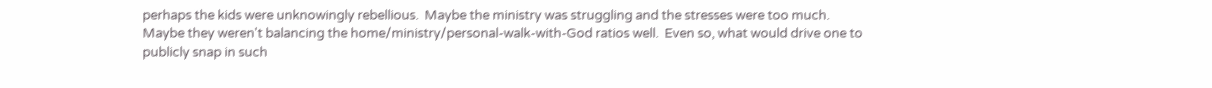perhaps the kids were unknowingly rebellious.  Maybe the ministry was struggling and the stresses were too much.  Maybe they weren't balancing the home/ministry/personal-walk-with-God ratios well.  Even so, what would drive one to publicly snap in such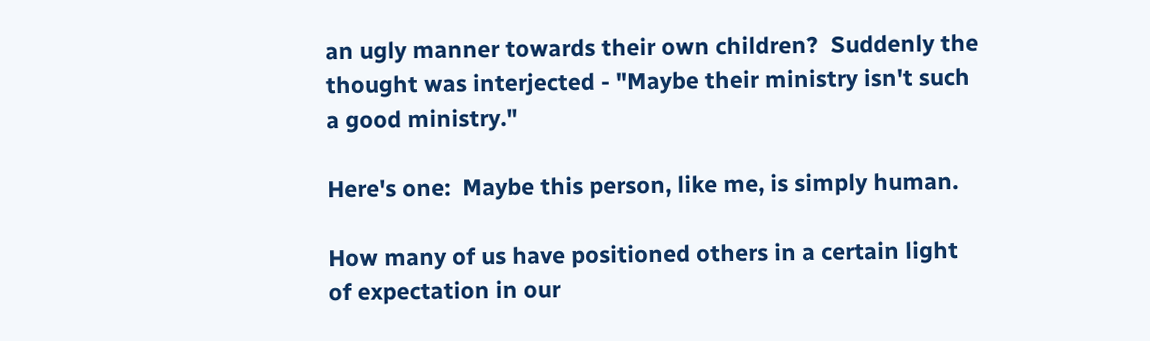an ugly manner towards their own children?  Suddenly the thought was interjected - "Maybe their ministry isn't such a good ministry."

Here's one:  Maybe this person, like me, is simply human.

How many of us have positioned others in a certain light of expectation in our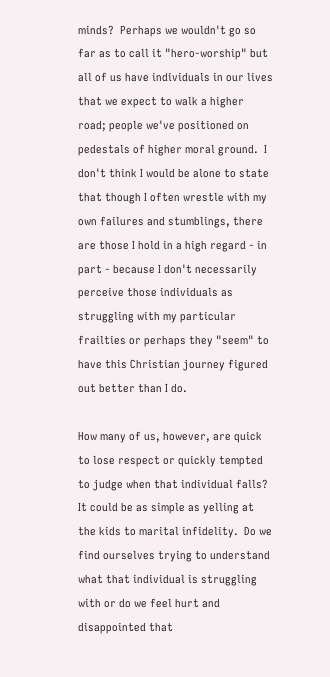minds?  Perhaps we wouldn't go so far as to call it "hero-worship" but all of us have individuals in our lives that we expect to walk a higher road; people we've positioned on pedestals of higher moral ground.  I don't think I would be alone to state that though I often wrestle with my own failures and stumblings, there are those I hold in a high regard - in part - because I don't necessarily perceive those individuals as struggling with my particular frailties or perhaps they "seem" to have this Christian journey figured out better than I do.

How many of us, however, are quick to lose respect or quickly tempted to judge when that individual falls?  It could be as simple as yelling at the kids to marital infidelity.  Do we find ourselves trying to understand what that individual is struggling with or do we feel hurt and disappointed that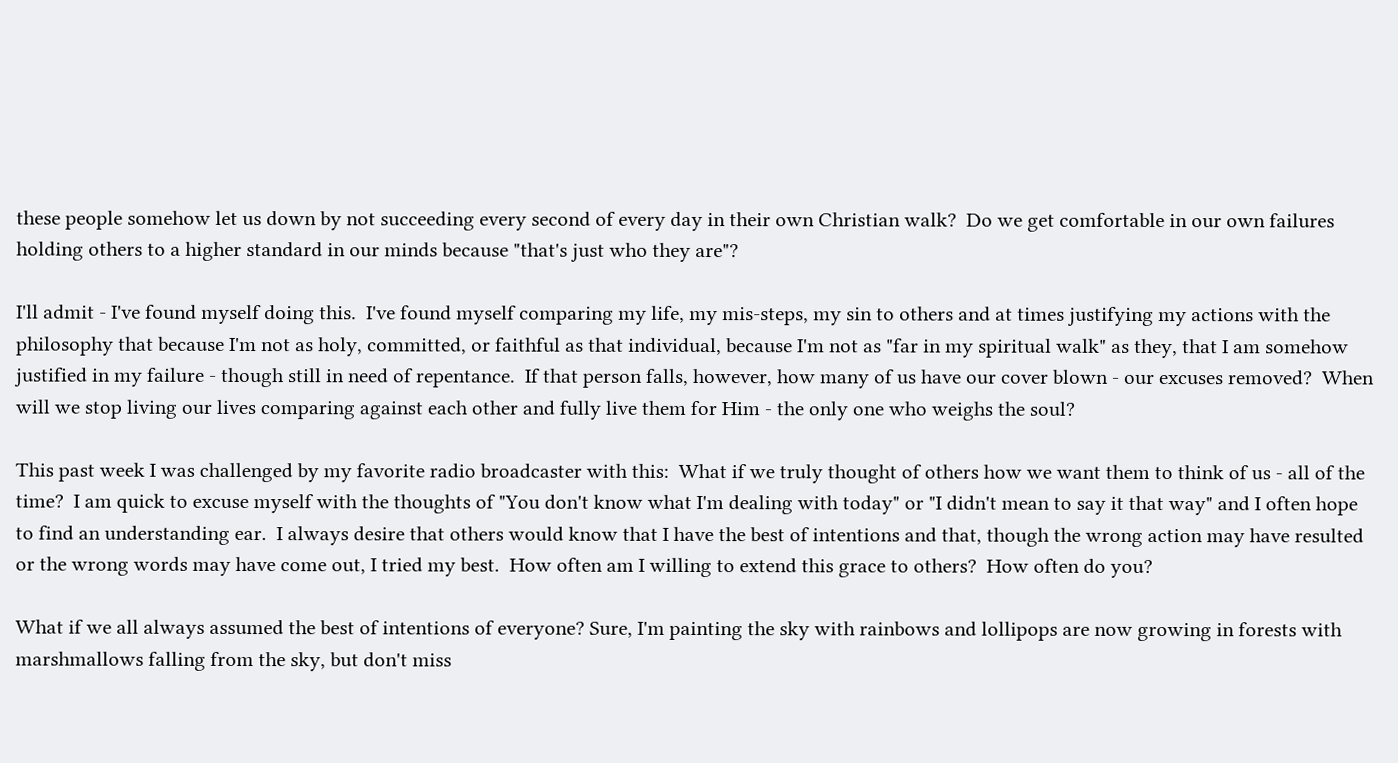these people somehow let us down by not succeeding every second of every day in their own Christian walk?  Do we get comfortable in our own failures holding others to a higher standard in our minds because "that's just who they are"?

I'll admit - I've found myself doing this.  I've found myself comparing my life, my mis-steps, my sin to others and at times justifying my actions with the philosophy that because I'm not as holy, committed, or faithful as that individual, because I'm not as "far in my spiritual walk" as they, that I am somehow justified in my failure - though still in need of repentance.  If that person falls, however, how many of us have our cover blown - our excuses removed?  When will we stop living our lives comparing against each other and fully live them for Him - the only one who weighs the soul?

This past week I was challenged by my favorite radio broadcaster with this:  What if we truly thought of others how we want them to think of us - all of the time?  I am quick to excuse myself with the thoughts of "You don't know what I'm dealing with today" or "I didn't mean to say it that way" and I often hope to find an understanding ear.  I always desire that others would know that I have the best of intentions and that, though the wrong action may have resulted or the wrong words may have come out, I tried my best.  How often am I willing to extend this grace to others?  How often do you?

What if we all always assumed the best of intentions of everyone? Sure, I'm painting the sky with rainbows and lollipops are now growing in forests with marshmallows falling from the sky, but don't miss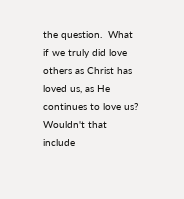the question.  What if we truly did love others as Christ has loved us, as He continues to love us?  Wouldn't that include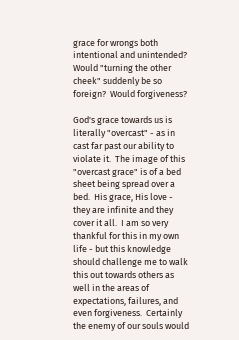grace for wrongs both intentional and unintended?  Would "turning the other cheek" suddenly be so foreign?  Would forgiveness?

God's grace towards us is literally "overcast" - as in cast far past our ability to violate it.  The image of this "overcast grace" is of a bed sheet being spread over a bed.  His grace, His love - they are infinite and they cover it all.  I am so very thankful for this in my own life - but this knowledge should challenge me to walk this out towards others as well in the areas of expectations, failures, and even forgiveness.  Certainly the enemy of our souls would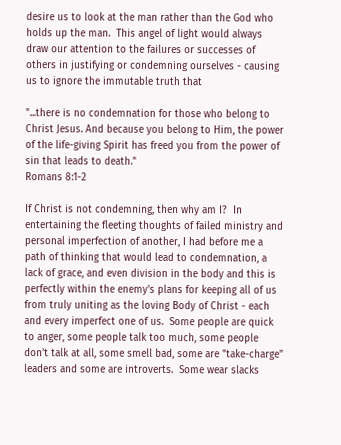desire us to look at the man rather than the God who holds up the man.  This angel of light would always draw our attention to the failures or successes of others in justifying or condemning ourselves - causing us to ignore the immutable truth that

"...there is no condemnation for those who belong to Christ Jesus. And because you belong to Him, the power of the life-giving Spirit has freed you from the power of sin that leads to death."
Romans 8:1-2

If Christ is not condemning, then why am I?  In entertaining the fleeting thoughts of failed ministry and personal imperfection of another, I had before me a path of thinking that would lead to condemnation, a lack of grace, and even division in the body and this is perfectly within the enemy's plans for keeping all of us from truly uniting as the loving Body of Christ - each and every imperfect one of us.  Some people are quick to anger, some people talk too much, some people don't talk at all, some smell bad, some are "take-charge" leaders and some are introverts.  Some wear slacks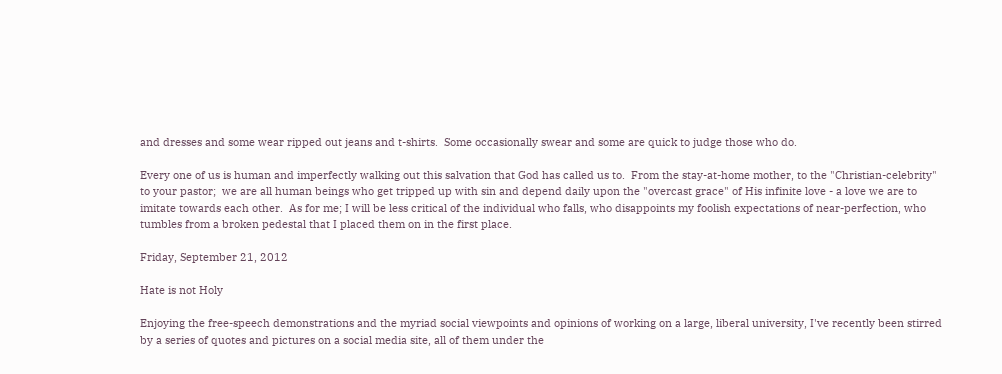and dresses and some wear ripped out jeans and t-shirts.  Some occasionally swear and some are quick to judge those who do.

Every one of us is human and imperfectly walking out this salvation that God has called us to.  From the stay-at-home mother, to the "Christian-celebrity" to your pastor;  we are all human beings who get tripped up with sin and depend daily upon the "overcast grace" of His infinite love - a love we are to imitate towards each other.  As for me; I will be less critical of the individual who falls, who disappoints my foolish expectations of near-perfection, who tumbles from a broken pedestal that I placed them on in the first place.

Friday, September 21, 2012

Hate is not Holy

Enjoying the free-speech demonstrations and the myriad social viewpoints and opinions of working on a large, liberal university, I've recently been stirred by a series of quotes and pictures on a social media site, all of them under the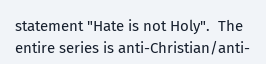statement "Hate is not Holy".  The entire series is anti-Christian/anti-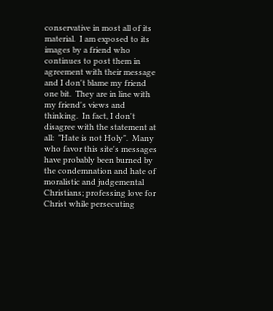conservative in most all of its material.  I am exposed to its images by a friend who continues to post them in agreement with their message and I don't blame my friend one bit.  They are in line with my friend's views and thinking.  In fact, I don't disagree with the statement at all:  "Hate is not Holy".  Many who favor this site's messages have probably been burned by the condemnation and hate of moralistic and judgemental Christians; professing love for Christ while persecuting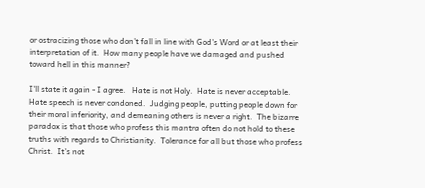or ostracizing those who don't fall in line with God's Word or at least their interpretation of it.  How many people have we damaged and pushed toward hell in this manner?

I'll state it again - I agree.   Hate is not Holy.  Hate is never acceptable.  Hate speech is never condoned.  Judging people, putting people down for their moral inferiority, and demeaning others is never a right.  The bizarre paradox is that those who profess this mantra often do not hold to these truths with regards to Christianity.  Tolerance for all but those who profess Christ.  It's not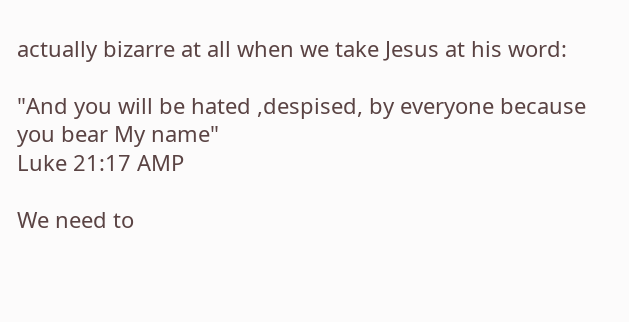actually bizarre at all when we take Jesus at his word:

"And you will be hated ,despised, by everyone because you bear My name"
Luke 21:17 AMP

We need to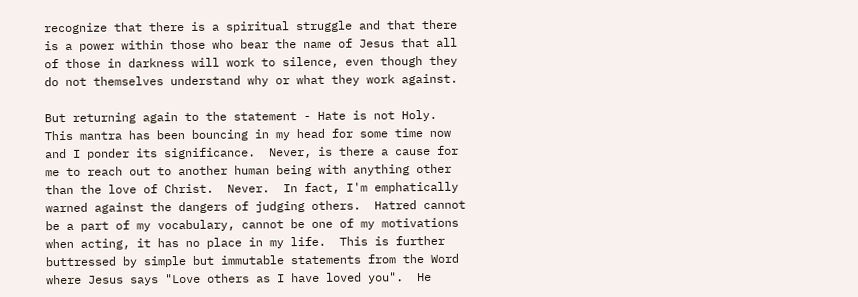recognize that there is a spiritual struggle and that there is a power within those who bear the name of Jesus that all of those in darkness will work to silence, even though they do not themselves understand why or what they work against.

But returning again to the statement - Hate is not Holy.  This mantra has been bouncing in my head for some time now and I ponder its significance.  Never, is there a cause for me to reach out to another human being with anything other than the love of Christ.  Never.  In fact, I'm emphatically warned against the dangers of judging others.  Hatred cannot be a part of my vocabulary, cannot be one of my motivations when acting, it has no place in my life.  This is further buttressed by simple but immutable statements from the Word where Jesus says "Love others as I have loved you".  He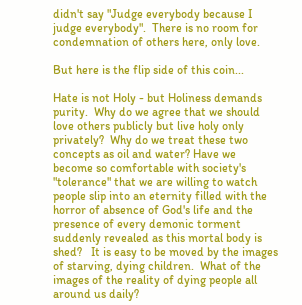didn't say "Judge everybody because I judge everybody".  There is no room for condemnation of others here, only love.

But here is the flip side of this coin...

Hate is not Holy - but Holiness demands purity.  Why do we agree that we should love others publicly but live holy only privately?  Why do we treat these two concepts as oil and water? Have we become so comfortable with society's "tolerance" that we are willing to watch people slip into an eternity filled with the horror of absence of God's life and the presence of every demonic torment suddenly revealed as this mortal body is shed?   It is easy to be moved by the images of starving, dying children.  What of the images of the reality of dying people all around us daily?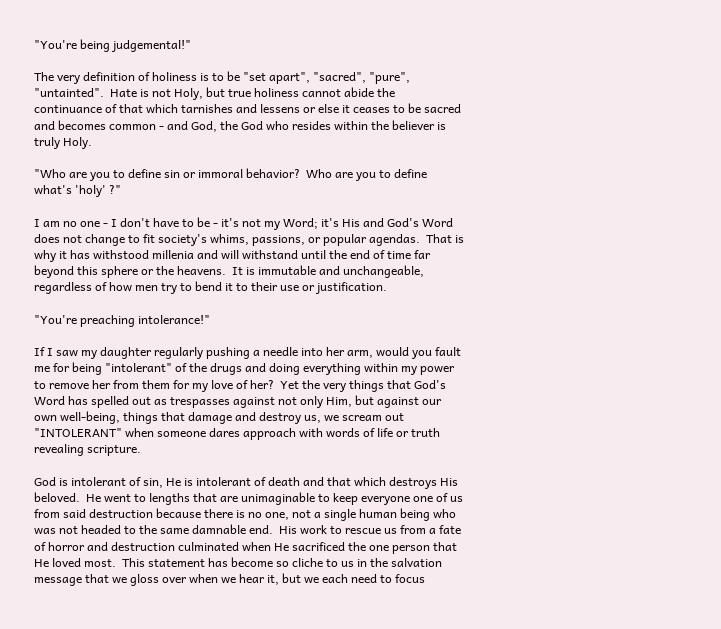"You're being judgemental!"

The very definition of holiness is to be "set apart", "sacred", "pure", "untainted".  Hate is not Holy, but true holiness cannot abide the continuance of that which tarnishes and lessens or else it ceases to be sacred and becomes common - and God, the God who resides within the believer is truly Holy.

"Who are you to define sin or immoral behavior?  Who are you to define what's 'holy' ?"

I am no one - I don't have to be - it's not my Word; it's His and God's Word does not change to fit society's whims, passions, or popular agendas.  That is why it has withstood millenia and will withstand until the end of time far beyond this sphere or the heavens.  It is immutable and unchangeable, regardless of how men try to bend it to their use or justification.

"You're preaching intolerance!"

If I saw my daughter regularly pushing a needle into her arm, would you fault me for being "intolerant" of the drugs and doing everything within my power to remove her from them for my love of her?  Yet the very things that God's Word has spelled out as trespasses against not only Him, but against our own well-being, things that damage and destroy us, we scream out "INTOLERANT" when someone dares approach with words of life or truth revealing scripture.

God is intolerant of sin, He is intolerant of death and that which destroys His beloved.  He went to lengths that are unimaginable to keep everyone one of us from said destruction because there is no one, not a single human being who was not headed to the same damnable end.  His work to rescue us from a fate of horror and destruction culminated when He sacrificed the one person that He loved most.  This statement has become so cliche to us in the salvation message that we gloss over when we hear it, but we each need to focus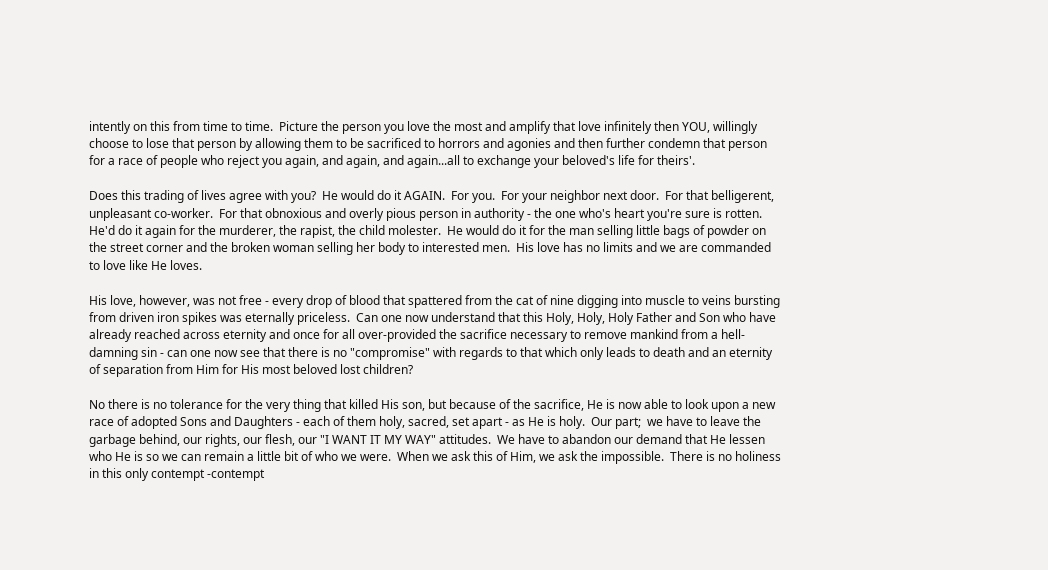intently on this from time to time.  Picture the person you love the most and amplify that love infinitely then YOU, willingly choose to lose that person by allowing them to be sacrificed to horrors and agonies and then further condemn that person for a race of people who reject you again, and again, and again...all to exchange your beloved's life for theirs'.

Does this trading of lives agree with you?  He would do it AGAIN.  For you.  For your neighbor next door.  For that belligerent, unpleasant co-worker.  For that obnoxious and overly pious person in authority - the one who's heart you're sure is rotten.  He'd do it again for the murderer, the rapist, the child molester.  He would do it for the man selling little bags of powder on the street corner and the broken woman selling her body to interested men.  His love has no limits and we are commanded to love like He loves.

His love, however, was not free - every drop of blood that spattered from the cat of nine digging into muscle to veins bursting from driven iron spikes was eternally priceless.  Can one now understand that this Holy, Holy, Holy Father and Son who have already reached across eternity and once for all over-provided the sacrifice necessary to remove mankind from a hell-damning sin - can one now see that there is no "compromise" with regards to that which only leads to death and an eternity of separation from Him for His most beloved lost children?

No there is no tolerance for the very thing that killed His son, but because of the sacrifice, He is now able to look upon a new race of adopted Sons and Daughters - each of them holy, sacred, set apart - as He is holy.  Our part;  we have to leave the garbage behind, our rights, our flesh, our "I WANT IT MY WAY" attitudes.  We have to abandon our demand that He lessen who He is so we can remain a little bit of who we were.  When we ask this of Him, we ask the impossible.  There is no holiness in this only contempt -contempt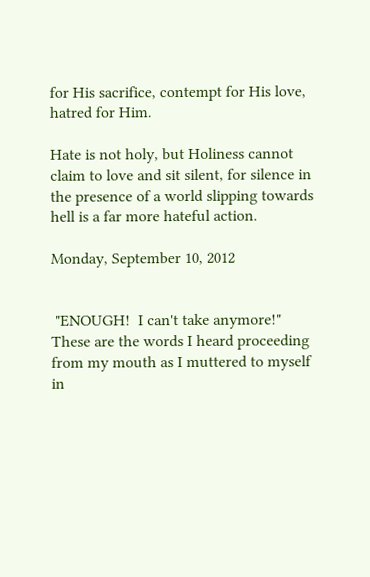for His sacrifice, contempt for His love, hatred for Him.

Hate is not holy, but Holiness cannot claim to love and sit silent, for silence in the presence of a world slipping towards hell is a far more hateful action.

Monday, September 10, 2012


 "ENOUGH!  I can't take anymore!"  These are the words I heard proceeding from my mouth as I muttered to myself in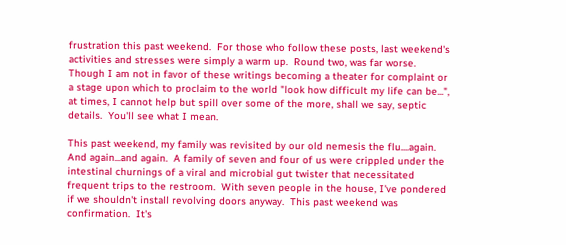frustration this past weekend.  For those who follow these posts, last weekend's activities and stresses were simply a warm up.  Round two, was far worse.  Though I am not in favor of these writings becoming a theater for complaint or a stage upon which to proclaim to the world "look how difficult my life can be...",  at times, I cannot help but spill over some of the more, shall we say, septic details.  You'll see what I mean.

This past weekend, my family was revisited by our old nemesis the flu....again.  And again...and again.  A family of seven and four of us were crippled under the intestinal churnings of a viral and microbial gut twister that necessitated frequent trips to the restroom.  With seven people in the house, I've pondered if we shouldn't install revolving doors anyway.  This past weekend was confirmation.  It's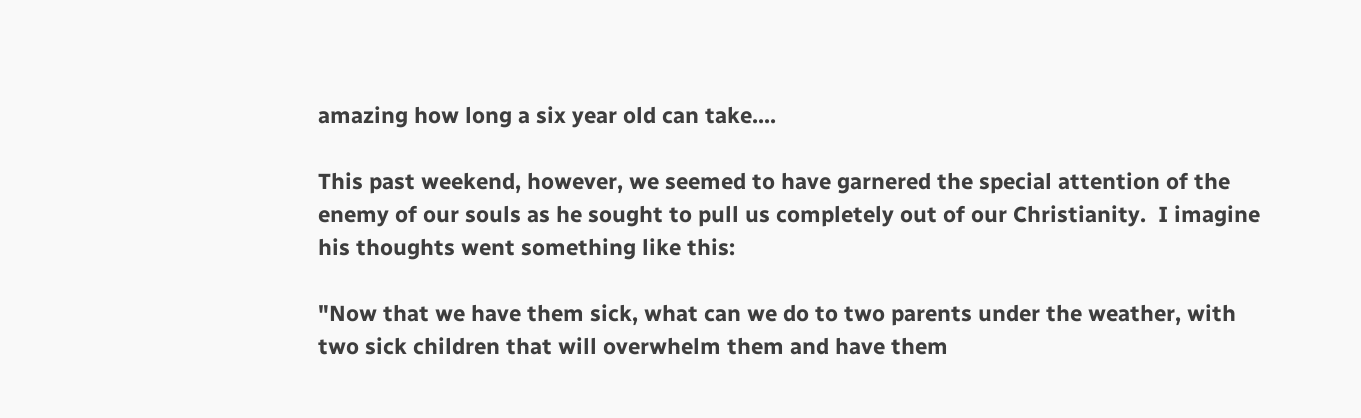amazing how long a six year old can take....

This past weekend, however, we seemed to have garnered the special attention of the enemy of our souls as he sought to pull us completely out of our Christianity.  I imagine his thoughts went something like this:

"Now that we have them sick, what can we do to two parents under the weather, with two sick children that will overwhelm them and have them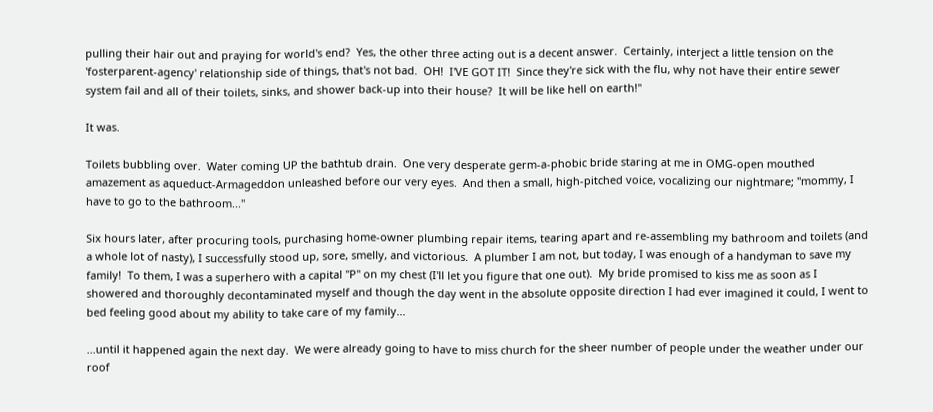pulling their hair out and praying for world's end?  Yes, the other three acting out is a decent answer.  Certainly, interject a little tension on the 'fosterparent-agency' relationship side of things, that's not bad.  OH!  I'VE GOT IT!  Since they're sick with the flu, why not have their entire sewer system fail and all of their toilets, sinks, and shower back-up into their house?  It will be like hell on earth!"

It was.

Toilets bubbling over.  Water coming UP the bathtub drain.  One very desperate germ-a-phobic bride staring at me in OMG-open mouthed amazement as aqueduct-Armageddon unleashed before our very eyes.  And then a small, high-pitched voice, vocalizing our nightmare; "mommy, I have to go to the bathroom..."

Six hours later, after procuring tools, purchasing home-owner plumbing repair items, tearing apart and re-assembling my bathroom and toilets (and a whole lot of nasty), I successfully stood up, sore, smelly, and victorious.  A plumber I am not, but today, I was enough of a handyman to save my family!  To them, I was a superhero with a capital "P" on my chest (I'll let you figure that one out).  My bride promised to kiss me as soon as I showered and thoroughly decontaminated myself and though the day went in the absolute opposite direction I had ever imagined it could, I went to bed feeling good about my ability to take care of my family...

...until it happened again the next day.  We were already going to have to miss church for the sheer number of people under the weather under our roof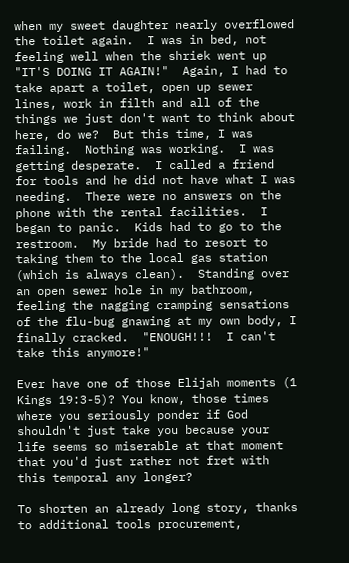when my sweet daughter nearly overflowed the toilet again.  I was in bed, not feeling well when the shriek went up "IT'S DOING IT AGAIN!"  Again, I had to take apart a toilet, open up sewer lines, work in filth and all of the things we just don't want to think about here, do we?  But this time, I was failing.  Nothing was working.  I was getting desperate.  I called a friend for tools and he did not have what I was needing.  There were no answers on the phone with the rental facilities.  I began to panic.  Kids had to go to the restroom.  My bride had to resort to taking them to the local gas station (which is always clean).  Standing over an open sewer hole in my bathroom, feeling the nagging cramping sensations of the flu-bug gnawing at my own body, I finally cracked.  "ENOUGH!!!  I can't take this anymore!"

Ever have one of those Elijah moments (1 Kings 19:3-5)? You know, those times where you seriously ponder if God shouldn't just take you because your life seems so miserable at that moment that you'd just rather not fret with this temporal any longer?

To shorten an already long story, thanks to additional tools procurement,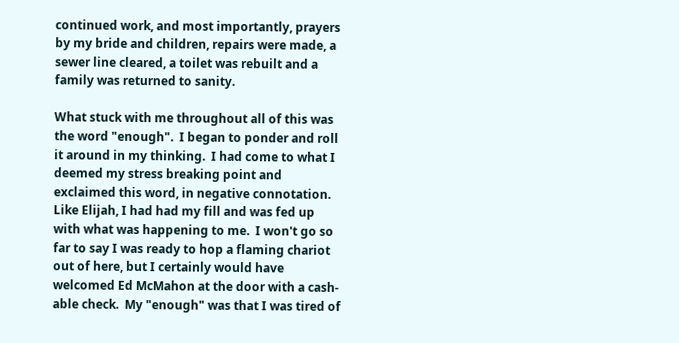continued work, and most importantly, prayers by my bride and children, repairs were made, a sewer line cleared, a toilet was rebuilt and a family was returned to sanity.

What stuck with me throughout all of this was the word "enough".  I began to ponder and roll it around in my thinking.  I had come to what I deemed my stress breaking point and exclaimed this word, in negative connotation.   Like Elijah, I had had my fill and was fed up with what was happening to me.  I won't go so far to say I was ready to hop a flaming chariot out of here, but I certainly would have welcomed Ed McMahon at the door with a cash-able check.  My "enough" was that I was tired of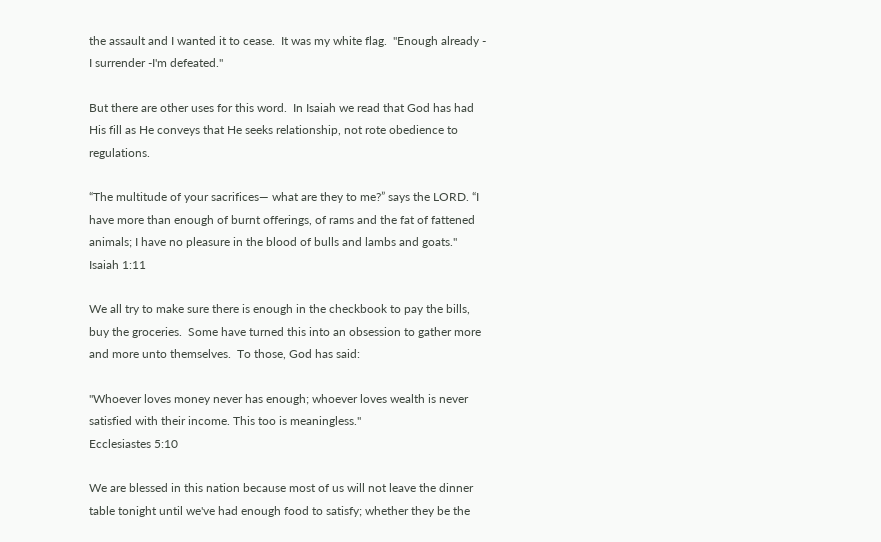the assault and I wanted it to cease.  It was my white flag.  "Enough already - I surrender -I'm defeated."

But there are other uses for this word.  In Isaiah we read that God has had His fill as He conveys that He seeks relationship, not rote obedience to regulations.

“The multitude of your sacrifices— what are they to me?” says the LORD. “I have more than enough of burnt offerings, of rams and the fat of fattened animals; I have no pleasure in the blood of bulls and lambs and goats."
Isaiah 1:11

We all try to make sure there is enough in the checkbook to pay the bills, buy the groceries.  Some have turned this into an obsession to gather more and more unto themselves.  To those, God has said:

"Whoever loves money never has enough; whoever loves wealth is never satisfied with their income. This too is meaningless."
Ecclesiastes 5:10

We are blessed in this nation because most of us will not leave the dinner table tonight until we've had enough food to satisfy; whether they be the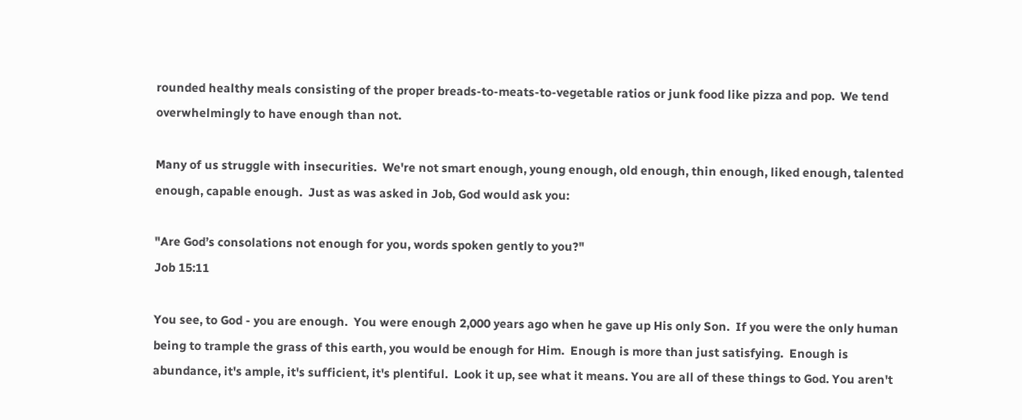rounded healthy meals consisting of the proper breads-to-meats-to-vegetable ratios or junk food like pizza and pop.  We tend overwhelmingly to have enough than not.

Many of us struggle with insecurities.  We're not smart enough, young enough, old enough, thin enough, liked enough, talented enough, capable enough.  Just as was asked in Job, God would ask you:

"Are God’s consolations not enough for you, words spoken gently to you?"
Job 15:11

You see, to God - you are enough.  You were enough 2,000 years ago when he gave up His only Son.  If you were the only human being to trample the grass of this earth, you would be enough for Him.  Enough is more than just satisfying.  Enough is abundance, it's ample, it's sufficient, it's plentiful.  Look it up, see what it means. You are all of these things to God. You aren't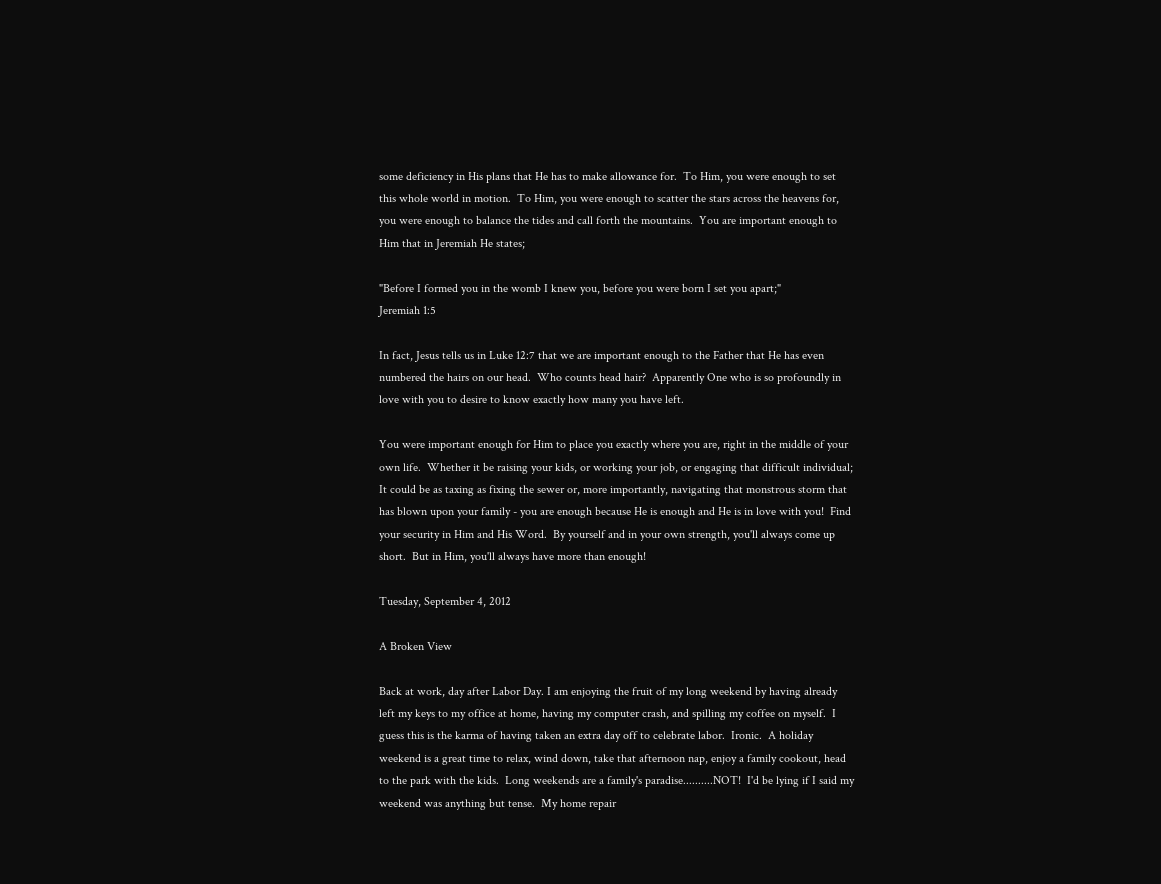some deficiency in His plans that He has to make allowance for.  To Him, you were enough to set this whole world in motion.  To Him, you were enough to scatter the stars across the heavens for, you were enough to balance the tides and call forth the mountains.  You are important enough to Him that in Jeremiah He states;

"Before I formed you in the womb I knew you, before you were born I set you apart;"
Jeremiah 1:5

In fact, Jesus tells us in Luke 12:7 that we are important enough to the Father that He has even numbered the hairs on our head.  Who counts head hair?  Apparently One who is so profoundly in love with you to desire to know exactly how many you have left.

You were important enough for Him to place you exactly where you are, right in the middle of your own life.  Whether it be raising your kids, or working your job, or engaging that difficult individual; It could be as taxing as fixing the sewer or, more importantly, navigating that monstrous storm that has blown upon your family - you are enough because He is enough and He is in love with you!  Find your security in Him and His Word.  By yourself and in your own strength, you'll always come up short.  But in Him, you'll always have more than enough!

Tuesday, September 4, 2012

A Broken View

Back at work, day after Labor Day. I am enjoying the fruit of my long weekend by having already left my keys to my office at home, having my computer crash, and spilling my coffee on myself.  I guess this is the karma of having taken an extra day off to celebrate labor.  Ironic.  A holiday weekend is a great time to relax, wind down, take that afternoon nap, enjoy a family cookout, head to the park with the kids.  Long weekends are a family's paradise..........NOT!  I'd be lying if I said my weekend was anything but tense.  My home repair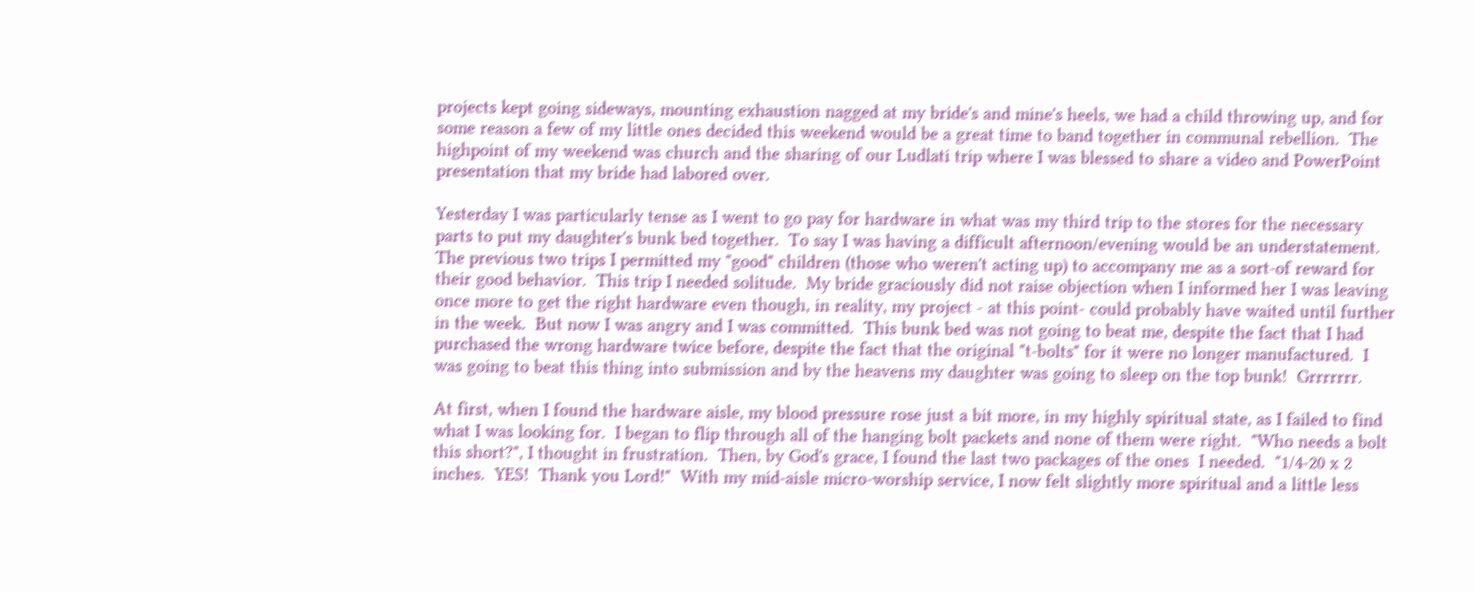projects kept going sideways, mounting exhaustion nagged at my bride's and mine's heels, we had a child throwing up, and for some reason a few of my little ones decided this weekend would be a great time to band together in communal rebellion.  The highpoint of my weekend was church and the sharing of our Ludlati trip where I was blessed to share a video and PowerPoint presentation that my bride had labored over.

Yesterday I was particularly tense as I went to go pay for hardware in what was my third trip to the stores for the necessary parts to put my daughter's bunk bed together.  To say I was having a difficult afternoon/evening would be an understatement.  The previous two trips I permitted my "good" children (those who weren't acting up) to accompany me as a sort-of reward for their good behavior.  This trip I needed solitude.  My bride graciously did not raise objection when I informed her I was leaving once more to get the right hardware even though, in reality, my project - at this point- could probably have waited until further in the week.  But now I was angry and I was committed.  This bunk bed was not going to beat me, despite the fact that I had purchased the wrong hardware twice before, despite the fact that the original "t-bolts" for it were no longer manufactured.  I was going to beat this thing into submission and by the heavens my daughter was going to sleep on the top bunk!  Grrrrrrr.

At first, when I found the hardware aisle, my blood pressure rose just a bit more, in my highly spiritual state, as I failed to find what I was looking for.  I began to flip through all of the hanging bolt packets and none of them were right.  "Who needs a bolt this short?", I thought in frustration.  Then, by God's grace, I found the last two packages of the ones  I needed.  "1/4-20 x 2 inches.  YES!  Thank you Lord!"  With my mid-aisle micro-worship service, I now felt slightly more spiritual and a little less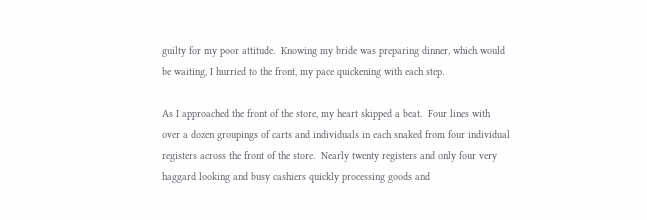guilty for my poor attitude.  Knowing my bride was preparing dinner, which would be waiting, I hurried to the front, my pace quickening with each step.

As I approached the front of the store, my heart skipped a beat.  Four lines with over a dozen groupings of carts and individuals in each snaked from four individual registers across the front of the store.  Nearly twenty registers and only four very haggard looking and busy cashiers quickly processing goods and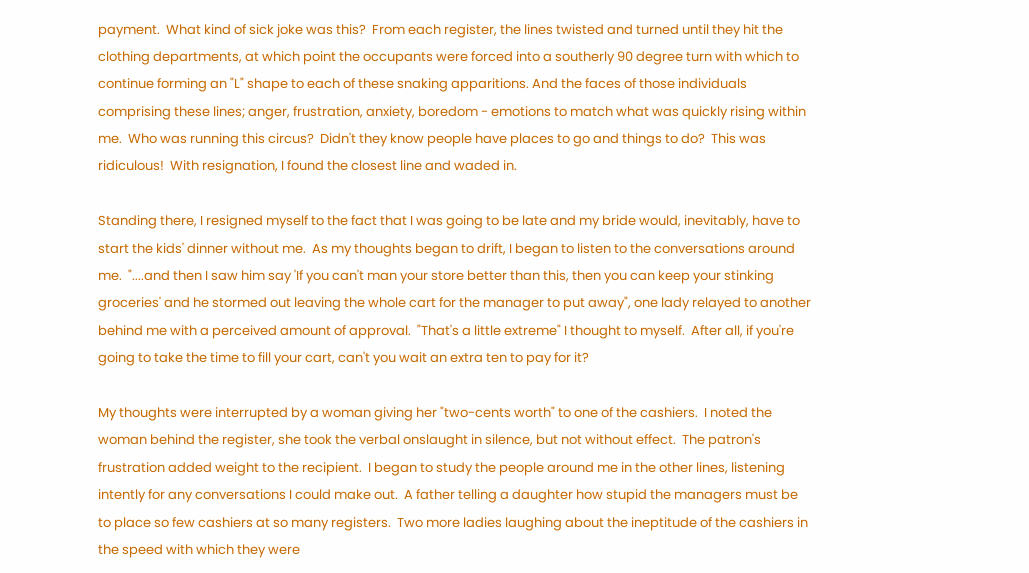payment.  What kind of sick joke was this?  From each register, the lines twisted and turned until they hit the clothing departments, at which point the occupants were forced into a southerly 90 degree turn with which to continue forming an "L" shape to each of these snaking apparitions. And the faces of those individuals comprising these lines; anger, frustration, anxiety, boredom - emotions to match what was quickly rising within me.  Who was running this circus?  Didn't they know people have places to go and things to do?  This was ridiculous!  With resignation, I found the closest line and waded in.

Standing there, I resigned myself to the fact that I was going to be late and my bride would, inevitably, have to start the kids' dinner without me.  As my thoughts began to drift, I began to listen to the conversations around me.  "....and then I saw him say 'If you can't man your store better than this, then you can keep your stinking groceries' and he stormed out leaving the whole cart for the manager to put away", one lady relayed to another behind me with a perceived amount of approval.  "That's a little extreme" I thought to myself.  After all, if you're going to take the time to fill your cart, can't you wait an extra ten to pay for it?

My thoughts were interrupted by a woman giving her "two-cents worth" to one of the cashiers.  I noted the woman behind the register, she took the verbal onslaught in silence, but not without effect.  The patron's frustration added weight to the recipient.  I began to study the people around me in the other lines, listening intently for any conversations I could make out.  A father telling a daughter how stupid the managers must be to place so few cashiers at so many registers.  Two more ladies laughing about the ineptitude of the cashiers in the speed with which they were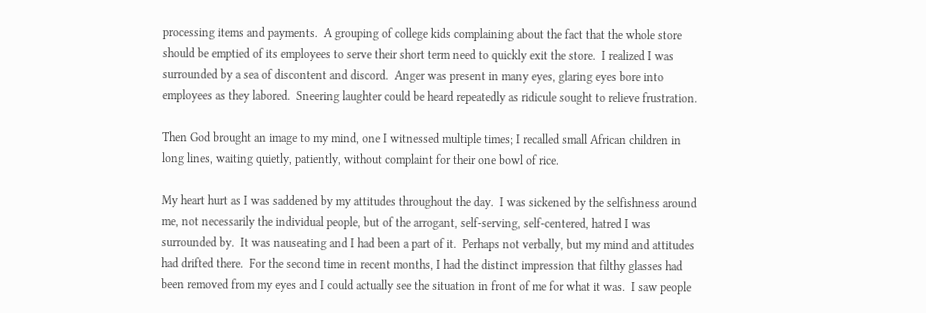processing items and payments.  A grouping of college kids complaining about the fact that the whole store should be emptied of its employees to serve their short term need to quickly exit the store.  I realized I was surrounded by a sea of discontent and discord.  Anger was present in many eyes, glaring eyes bore into employees as they labored.  Sneering laughter could be heard repeatedly as ridicule sought to relieve frustration.

Then God brought an image to my mind, one I witnessed multiple times; I recalled small African children in long lines, waiting quietly, patiently, without complaint for their one bowl of rice.

My heart hurt as I was saddened by my attitudes throughout the day.  I was sickened by the selfishness around me, not necessarily the individual people, but of the arrogant, self-serving, self-centered, hatred I was surrounded by.  It was nauseating and I had been a part of it.  Perhaps not verbally, but my mind and attitudes had drifted there.  For the second time in recent months, I had the distinct impression that filthy glasses had been removed from my eyes and I could actually see the situation in front of me for what it was.  I saw people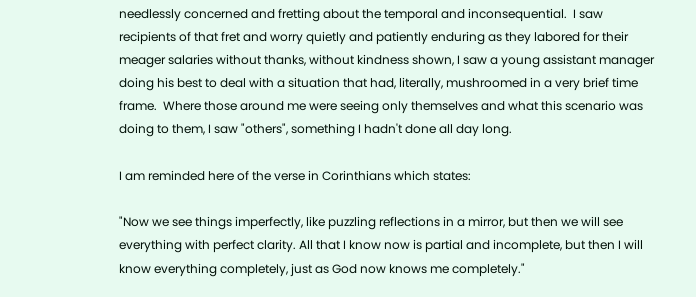needlessly concerned and fretting about the temporal and inconsequential.  I saw recipients of that fret and worry quietly and patiently enduring as they labored for their meager salaries without thanks, without kindness shown, I saw a young assistant manager doing his best to deal with a situation that had, literally, mushroomed in a very brief time frame.  Where those around me were seeing only themselves and what this scenario was doing to them, I saw "others", something I hadn't done all day long.

I am reminded here of the verse in Corinthians which states:

"Now we see things imperfectly, like puzzling reflections in a mirror, but then we will see everything with perfect clarity. All that I know now is partial and incomplete, but then I will know everything completely, just as God now knows me completely."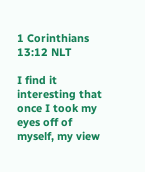1 Corinthians 13:12 NLT

I find it interesting that once I took my eyes off of myself, my view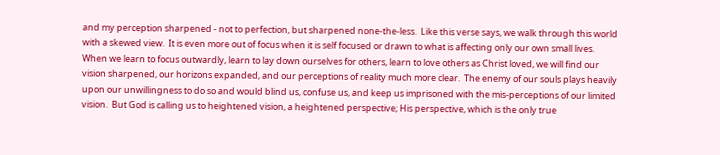and my perception sharpened - not to perfection, but sharpened none-the-less.  Like this verse says, we walk through this world with a skewed view.  It is even more out of focus when it is self focused or drawn to what is affecting only our own small lives.  When we learn to focus outwardly, learn to lay down ourselves for others, learn to love others as Christ loved, we will find our vision sharpened, our horizons expanded, and our perceptions of reality much more clear.  The enemy of our souls plays heavily upon our unwillingness to do so and would blind us, confuse us, and keep us imprisoned with the mis-perceptions of our limited vision.  But God is calling us to heightened vision, a heightened perspective; His perspective, which is the only true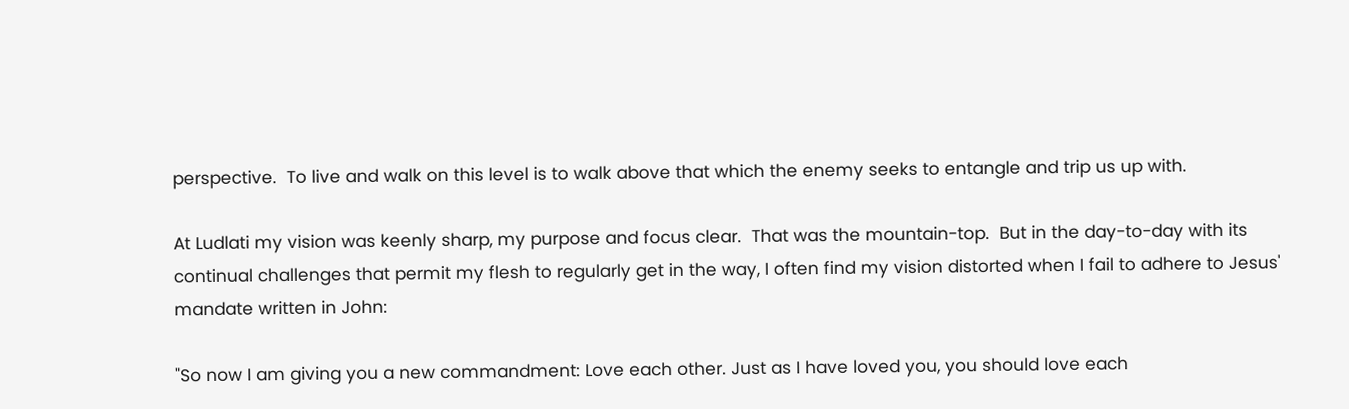perspective.  To live and walk on this level is to walk above that which the enemy seeks to entangle and trip us up with.

At Ludlati my vision was keenly sharp, my purpose and focus clear.  That was the mountain-top.  But in the day-to-day with its continual challenges that permit my flesh to regularly get in the way, I often find my vision distorted when I fail to adhere to Jesus' mandate written in John:

"So now I am giving you a new commandment: Love each other. Just as I have loved you, you should love each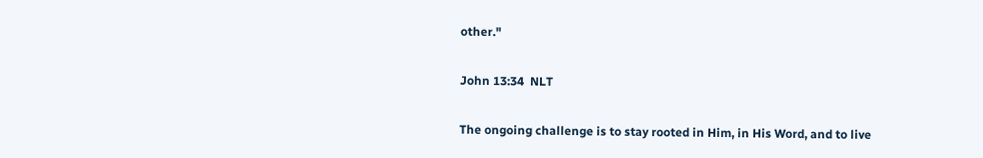other."

John 13:34  NLT

The ongoing challenge is to stay rooted in Him, in His Word, and to live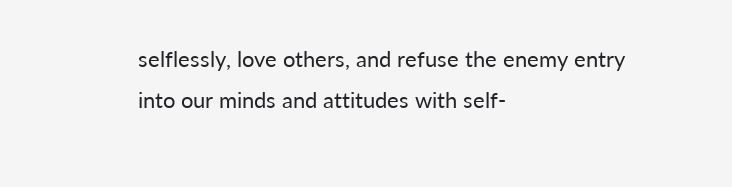selflessly, love others, and refuse the enemy entry into our minds and attitudes with self-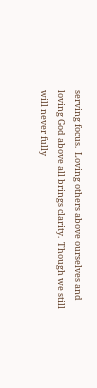serving focus.  Loving others above ourselves and loving God above all brings clarity.  Though we still will never fully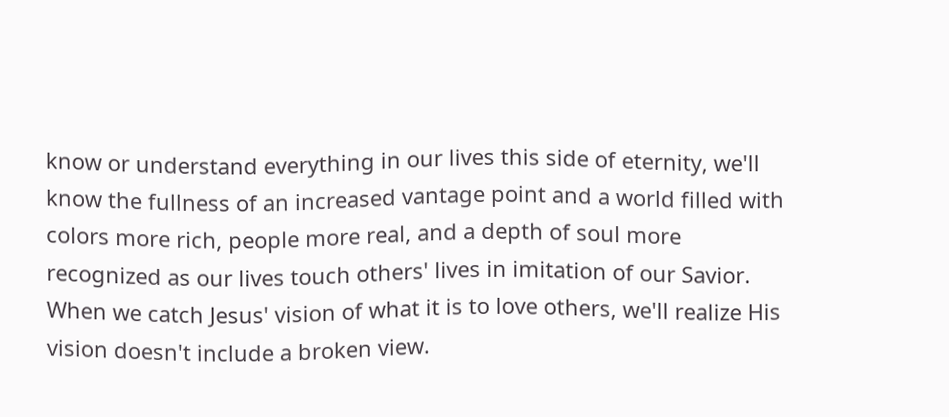know or understand everything in our lives this side of eternity, we'll know the fullness of an increased vantage point and a world filled with colors more rich, people more real, and a depth of soul more recognized as our lives touch others' lives in imitation of our Savior.  When we catch Jesus' vision of what it is to love others, we'll realize His vision doesn't include a broken view.